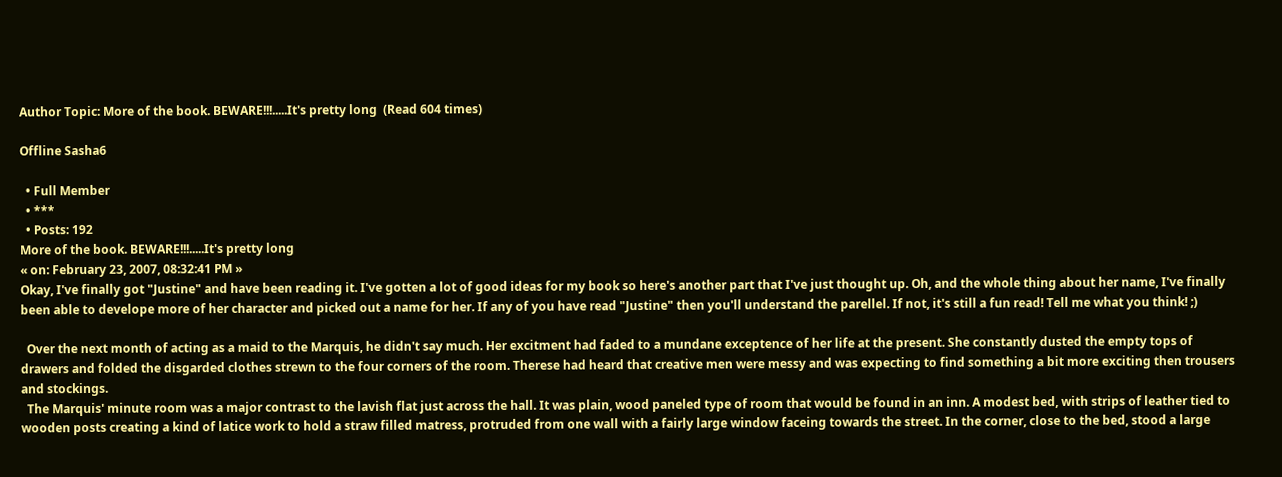Author Topic: More of the book. BEWARE!!!.....It's pretty long  (Read 604 times)

Offline Sasha6

  • Full Member
  • ***
  • Posts: 192
More of the book. BEWARE!!!.....It's pretty long
« on: February 23, 2007, 08:32:41 PM »
Okay, I've finally got "Justine" and have been reading it. I've gotten a lot of good ideas for my book so here's another part that I've just thought up. Oh, and the whole thing about her name, I've finally been able to develope more of her character and picked out a name for her. If any of you have read "Justine" then you'll understand the parellel. If not, it's still a fun read! Tell me what you think! ;)

  Over the next month of acting as a maid to the Marquis, he didn't say much. Her excitment had faded to a mundane exceptence of her life at the present. She constantly dusted the empty tops of drawers and folded the disgarded clothes strewn to the four corners of the room. Therese had heard that creative men were messy and was expecting to find something a bit more exciting then trousers and stockings.
  The Marquis' minute room was a major contrast to the lavish flat just across the hall. It was plain, wood paneled type of room that would be found in an inn. A modest bed, with strips of leather tied to wooden posts creating a kind of latice work to hold a straw filled matress, protruded from one wall with a fairly large window faceing towards the street. In the corner, close to the bed, stood a large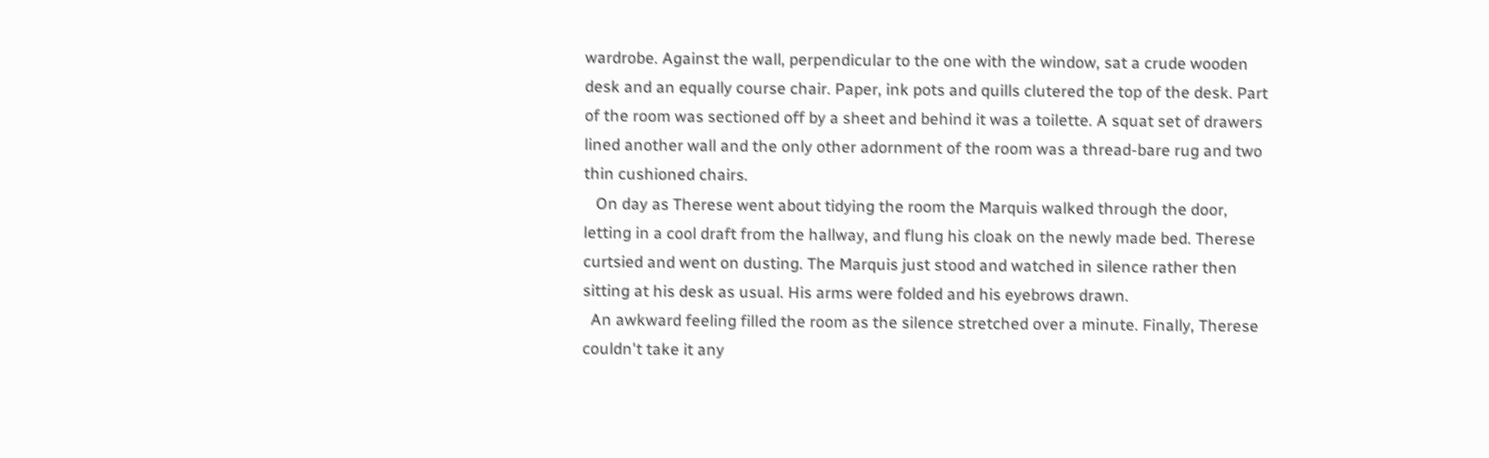wardrobe. Against the wall, perpendicular to the one with the window, sat a crude wooden desk and an equally course chair. Paper, ink pots and quills clutered the top of the desk. Part of the room was sectioned off by a sheet and behind it was a toilette. A squat set of drawers lined another wall and the only other adornment of the room was a thread-bare rug and two thin cushioned chairs.
   On day as Therese went about tidying the room the Marquis walked through the door, letting in a cool draft from the hallway, and flung his cloak on the newly made bed. Therese curtsied and went on dusting. The Marquis just stood and watched in silence rather then sitting at his desk as usual. His arms were folded and his eyebrows drawn.
  An awkward feeling filled the room as the silence stretched over a minute. Finally, Therese couldn't take it any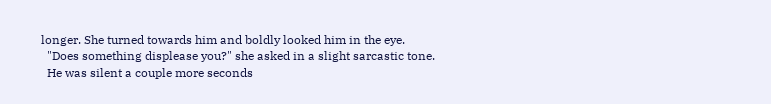longer. She turned towards him and boldly looked him in the eye.
  "Does something displease you?" she asked in a slight sarcastic tone.
  He was silent a couple more seconds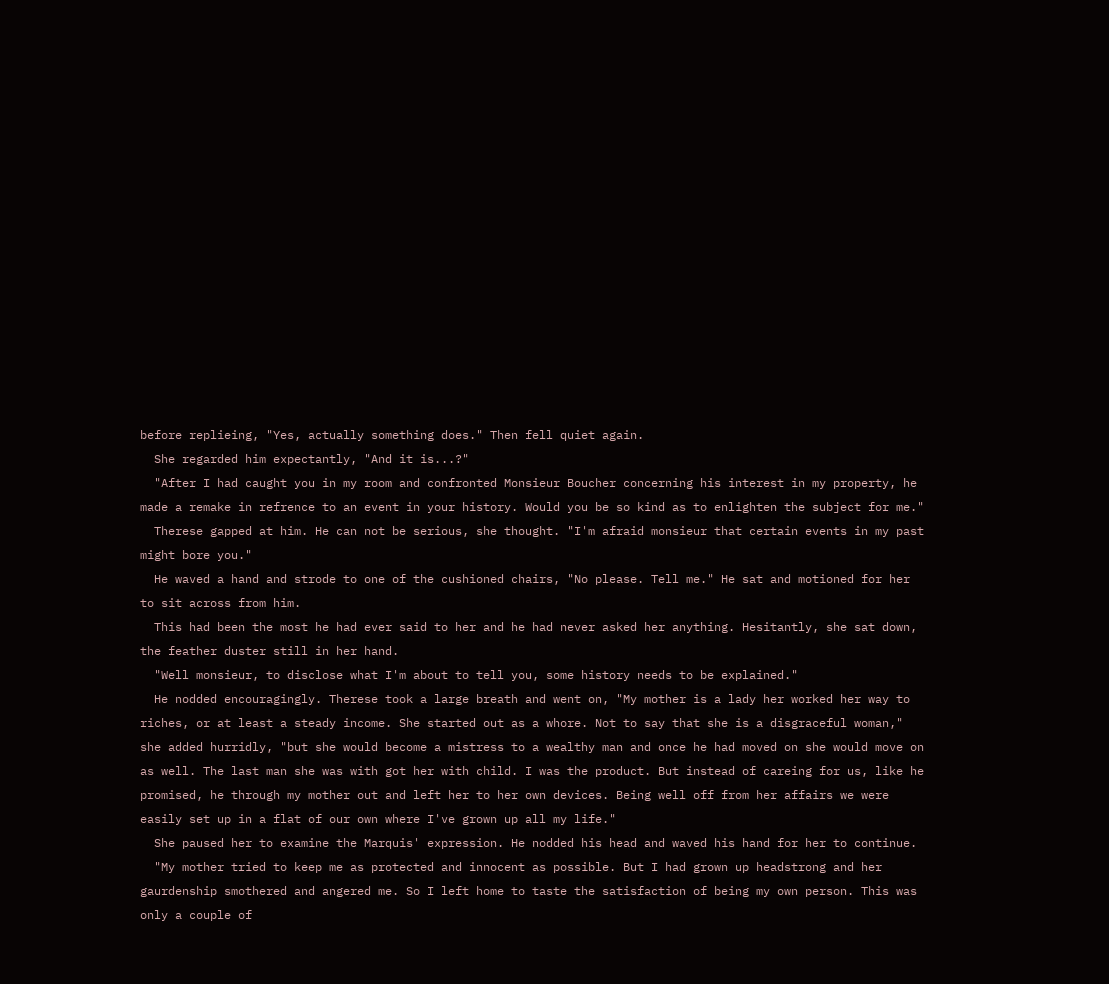before replieing, "Yes, actually something does." Then fell quiet again.
  She regarded him expectantly, "And it is...?"
  "After I had caught you in my room and confronted Monsieur Boucher concerning his interest in my property, he made a remake in refrence to an event in your history. Would you be so kind as to enlighten the subject for me."
  Therese gapped at him. He can not be serious, she thought. "I'm afraid monsieur that certain events in my past might bore you."
  He waved a hand and strode to one of the cushioned chairs, "No please. Tell me." He sat and motioned for her to sit across from him.
  This had been the most he had ever said to her and he had never asked her anything. Hesitantly, she sat down, the feather duster still in her hand.
  "Well monsieur, to disclose what I'm about to tell you, some history needs to be explained."
  He nodded encouragingly. Therese took a large breath and went on, "My mother is a lady her worked her way to riches, or at least a steady income. She started out as a whore. Not to say that she is a disgraceful woman," she added hurridly, "but she would become a mistress to a wealthy man and once he had moved on she would move on as well. The last man she was with got her with child. I was the product. But instead of careing for us, like he promised, he through my mother out and left her to her own devices. Being well off from her affairs we were easily set up in a flat of our own where I've grown up all my life."
  She paused her to examine the Marquis' expression. He nodded his head and waved his hand for her to continue.
  "My mother tried to keep me as protected and innocent as possible. But I had grown up headstrong and her gaurdenship smothered and angered me. So I left home to taste the satisfaction of being my own person. This was only a couple of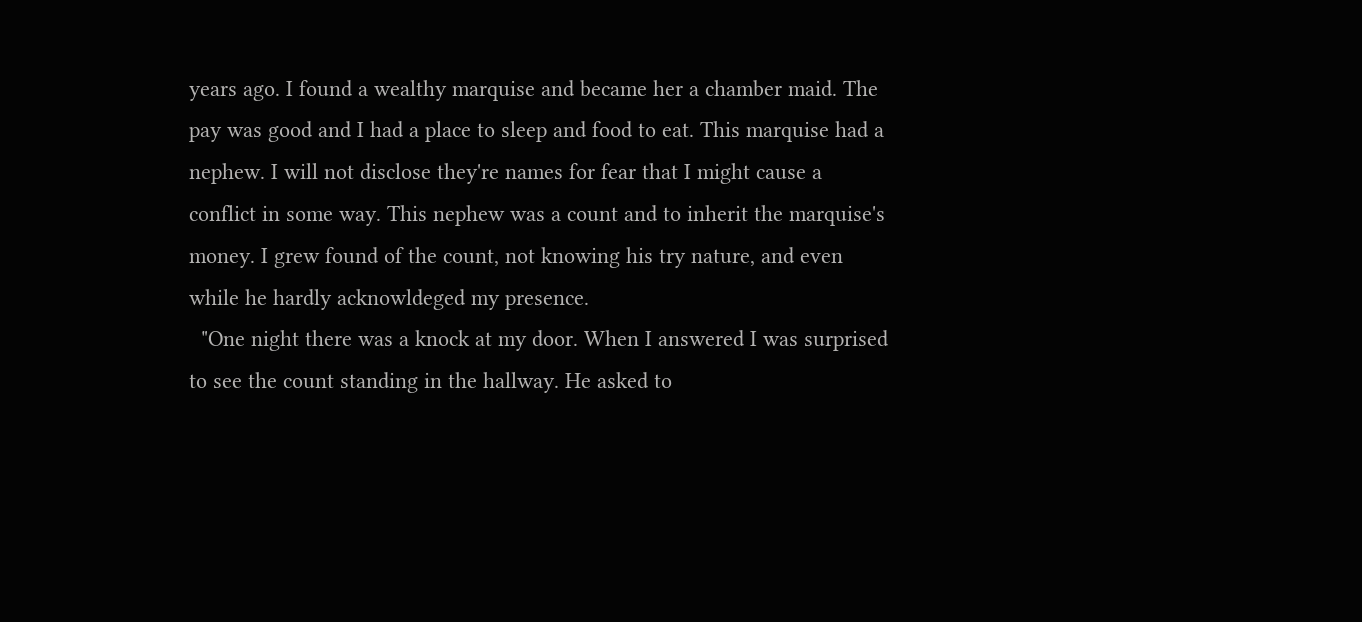years ago. I found a wealthy marquise and became her a chamber maid. The pay was good and I had a place to sleep and food to eat. This marquise had a nephew. I will not disclose they're names for fear that I might cause a conflict in some way. This nephew was a count and to inherit the marquise's money. I grew found of the count, not knowing his try nature, and even while he hardly acknowldeged my presence.
  "One night there was a knock at my door. When I answered I was surprised to see the count standing in the hallway. He asked to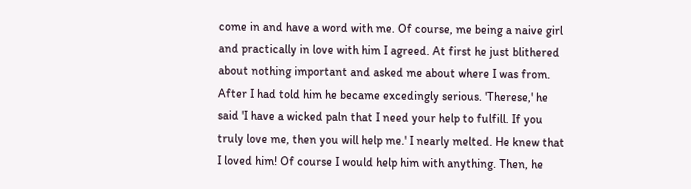come in and have a word with me. Of course, me being a naive girl and practically in love with him I agreed. At first he just blithered about nothing important and asked me about where I was from. After I had told him he became excedingly serious. 'Therese,' he said 'I have a wicked paln that I need your help to fulfill. If you truly love me, then you will help me.' I nearly melted. He knew that I loved him! Of course I would help him with anything. Then, he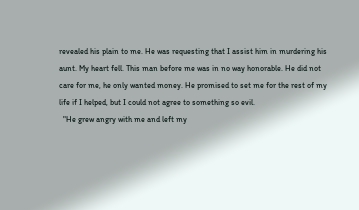revealed his plain to me. He was requesting that I assist him in murdering his aunt. My heart fell. This man before me was in no way honorable. He did not care for me, he only wanted money. He promised to set me for the rest of my life if I helped, but I could not agree to something so evil.
  "He grew angry with me and left my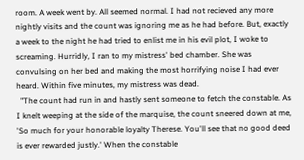room. A week went by. All seemed normal. I had not recieved any more nightly visits and the count was ignoring me as he had before. But, exactly a week to the night he had tried to enlist me in his evil plot, I woke to screaming. Hurridly, I ran to my mistress' bed chamber. She was convulsing on her bed and making the most horrifying noise I had ever heard. Within five minutes, my mistress was dead.
  "The count had run in and hastly sent someone to fetch the constable. As I knelt weeping at the side of the marquise, the count sneered down at me, 'So much for your honorable loyalty Therese. You'll see that no good deed is ever rewarded justly.' When the constable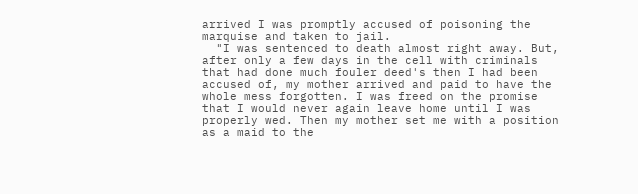arrived I was promptly accused of poisoning the marquise and taken to jail.
  "I was sentenced to death almost right away. But, after only a few days in the cell with criminals that had done much fouler deed's then I had been accused of, my mother arrived and paid to have the whole mess forgotten. I was freed on the promise that I would never again leave home until I was properly wed. Then my mother set me with a position as a maid to the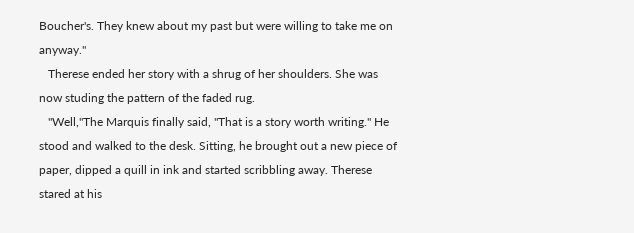Boucher's. They knew about my past but were willing to take me on anyway."
   Therese ended her story with a shrug of her shoulders. She was now studing the pattern of the faded rug.
   "Well,"The Marquis finally said, "That is a story worth writing." He stood and walked to the desk. Sitting, he brought out a new piece of paper, dipped a quill in ink and started scribbling away. Therese stared at his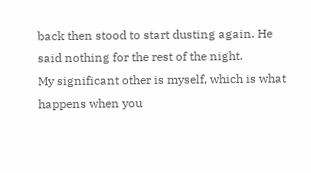back then stood to start dusting again. He said nothing for the rest of the night.
My significant other is myself, which is what happens when you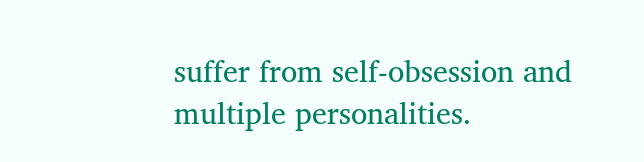suffer from self-obsession and multiple personalities.